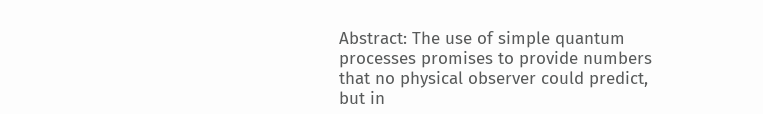Abstract: The use of simple quantum processes promises to provide numbers that no physical observer could predict, but in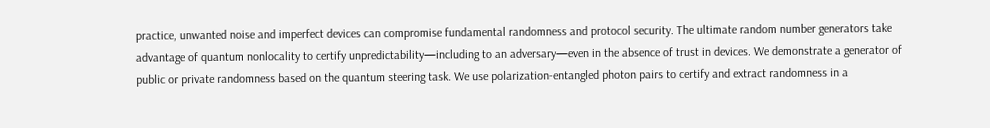practice, unwanted noise and imperfect devices can compromise fundamental randomness and protocol security. The ultimate random number generators take advantage of quantum nonlocality to certify unpredictability—including to an adversary—even in the absence of trust in devices. We demonstrate a generator of public or private randomness based on the quantum steering task. We use polarization-entangled photon pairs to certify and extract randomness in a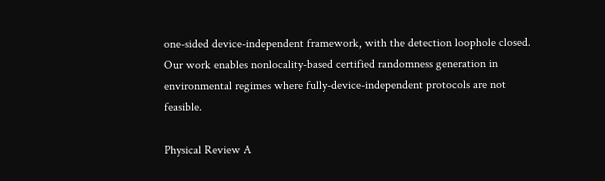one-sided device-independent framework, with the detection loophole closed. Our work enables nonlocality-based certified randomness generation in environmental regimes where fully-device-independent protocols are not feasible.

Physical Review A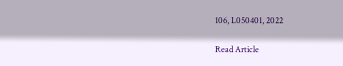106, L050401, 2022

Read Article